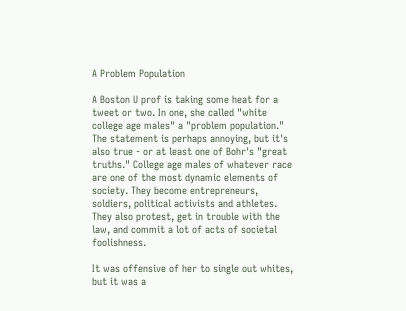A Problem Population

A Boston U prof is taking some heat for a tweet or two. In one, she called "white college age males" a "problem population." The statement is perhaps annoying, but it's also true - or at least one of Bohr's "great truths." College age males of whatever race are one of the most dynamic elements of society. They become entrepreneurs, soldiers, political activists and athletes. They also protest, get in trouble with the law, and commit a lot of acts of societal foolishness.

It was offensive of her to single out whites, but it was a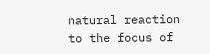natural reaction to the focus of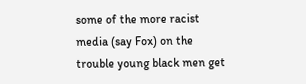some of the more racist media (say Fox) on the trouble young black men get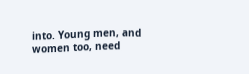into. Young men, and women too, need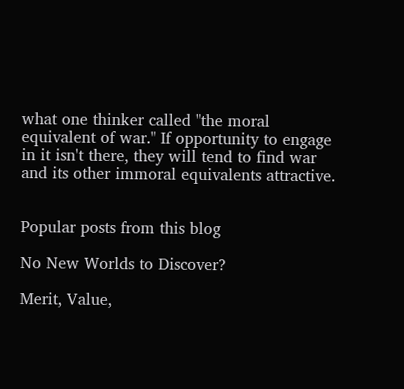what one thinker called "the moral equivalent of war." If opportunity to engage in it isn't there, they will tend to find war and its other immoral equivalents attractive.


Popular posts from this blog

No New Worlds to Discover?

Merit, Value,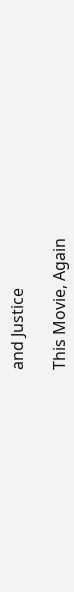and Justice

This Movie, Again